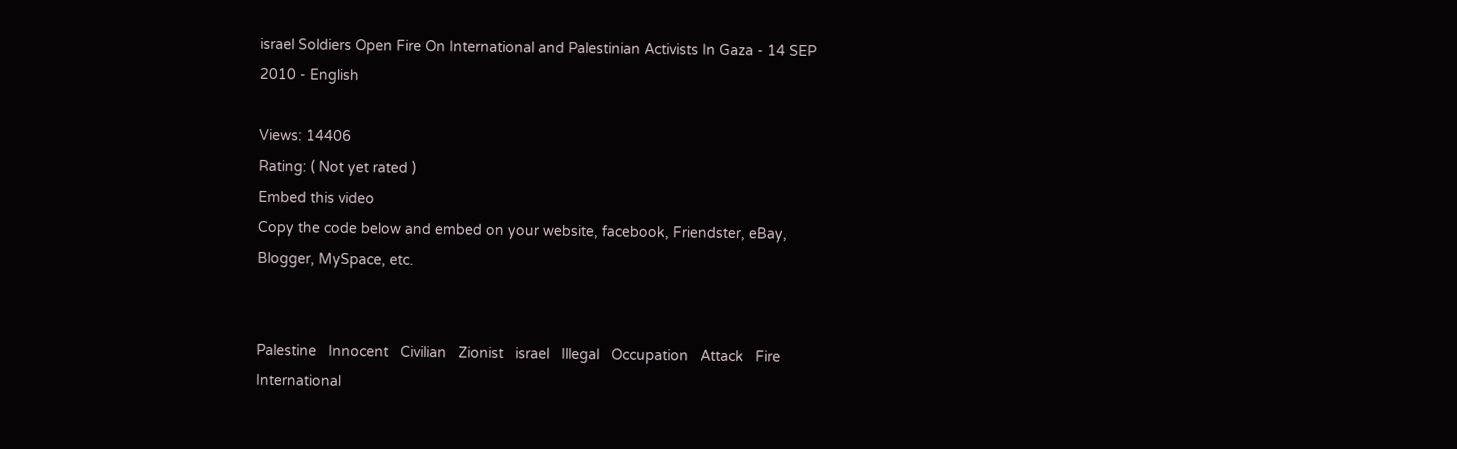israel Soldiers Open Fire On International and Palestinian Activists In Gaza - 14 SEP 2010 - English

Views: 14406
Rating: ( Not yet rated )
Embed this video
Copy the code below and embed on your website, facebook, Friendster, eBay, Blogger, MySpace, etc.


Palestine   Innocent   Civilian   Zionist   israel   Illegal   Occupation   Attack   Fire   International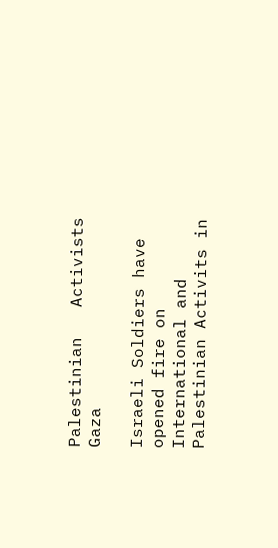Palestinian   Activists   Gaza

Israeli Soldiers have opened fire on International and Palestinian Activits in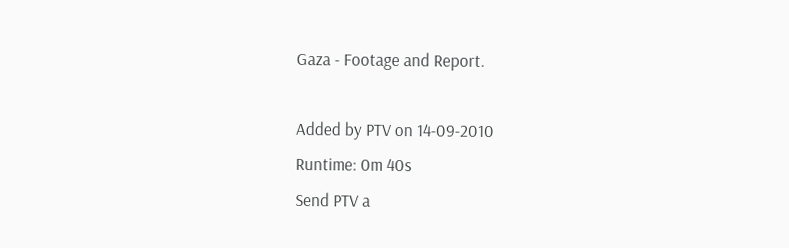Gaza - Footage and Report.

Added by PTV on 14-09-2010
Runtime: 0m 40s
Send PTV a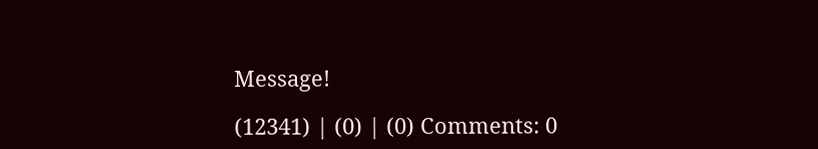Message!

(12341) | (0) | (0) Comments: 0